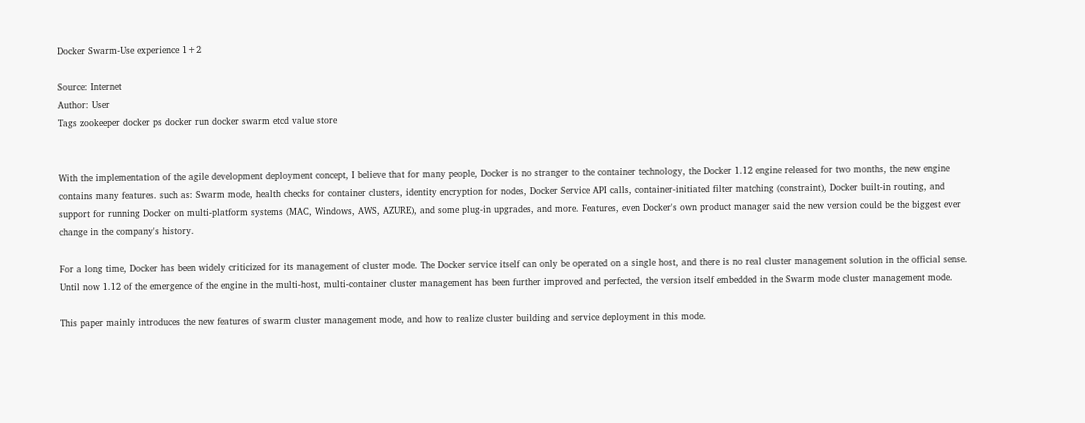Docker Swarm-Use experience 1+2

Source: Internet
Author: User
Tags zookeeper docker ps docker run docker swarm etcd value store


With the implementation of the agile development deployment concept, I believe that for many people, Docker is no stranger to the container technology, the Docker 1.12 engine released for two months, the new engine contains many features. such as: Swarm mode, health checks for container clusters, identity encryption for nodes, Docker Service API calls, container-initiated filter matching (constraint), Docker built-in routing, and support for running Docker on multi-platform systems (MAC, Windows, AWS, AZURE), and some plug-in upgrades, and more. Features, even Docker's own product manager said the new version could be the biggest ever change in the company's history.

For a long time, Docker has been widely criticized for its management of cluster mode. The Docker service itself can only be operated on a single host, and there is no real cluster management solution in the official sense. Until now 1.12 of the emergence of the engine in the multi-host, multi-container cluster management has been further improved and perfected, the version itself embedded in the Swarm mode cluster management mode.

This paper mainly introduces the new features of swarm cluster management mode, and how to realize cluster building and service deployment in this mode.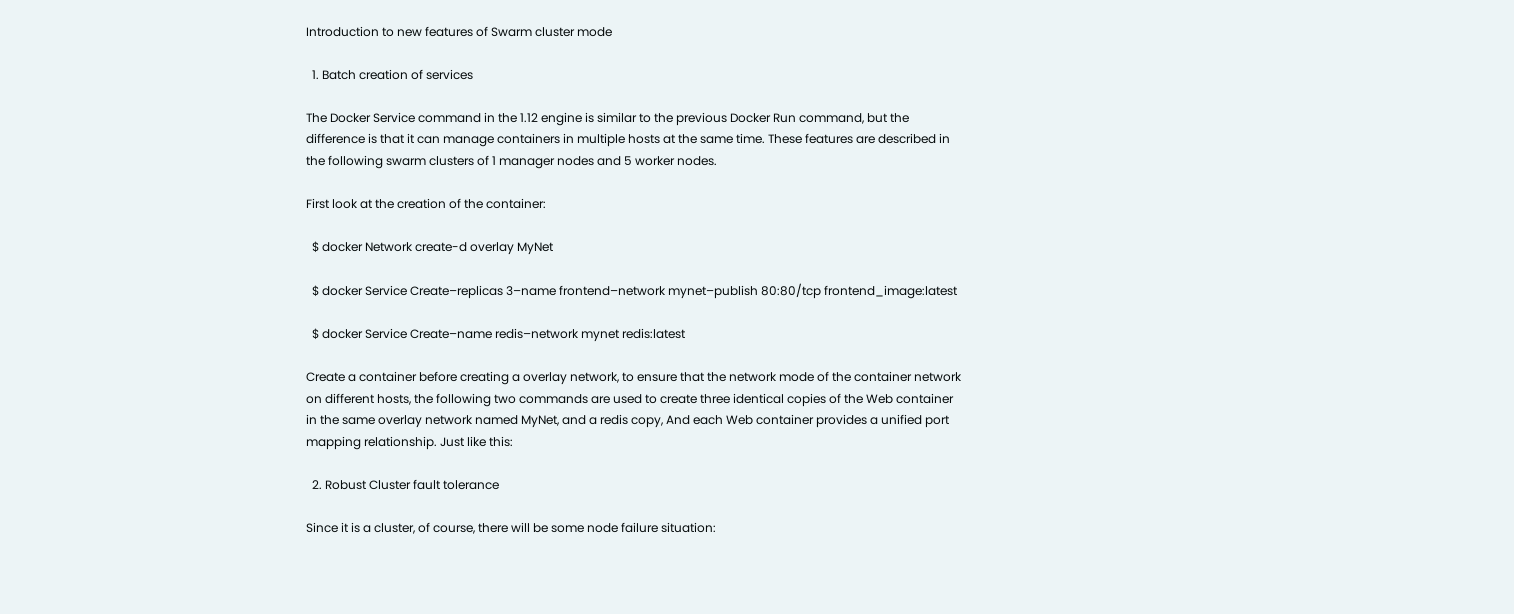Introduction to new features of Swarm cluster mode

  1. Batch creation of services

The Docker Service command in the 1.12 engine is similar to the previous Docker Run command, but the difference is that it can manage containers in multiple hosts at the same time. These features are described in the following swarm clusters of 1 manager nodes and 5 worker nodes.

First look at the creation of the container:

  $ docker Network create-d overlay MyNet

  $ docker Service Create–replicas 3–name frontend–network mynet–publish 80:80/tcp frontend_image:latest

  $ docker Service Create–name redis–network mynet redis:latest

Create a container before creating a overlay network, to ensure that the network mode of the container network on different hosts, the following two commands are used to create three identical copies of the Web container in the same overlay network named MyNet, and a redis copy, And each Web container provides a unified port mapping relationship. Just like this:

  2. Robust Cluster fault tolerance

Since it is a cluster, of course, there will be some node failure situation: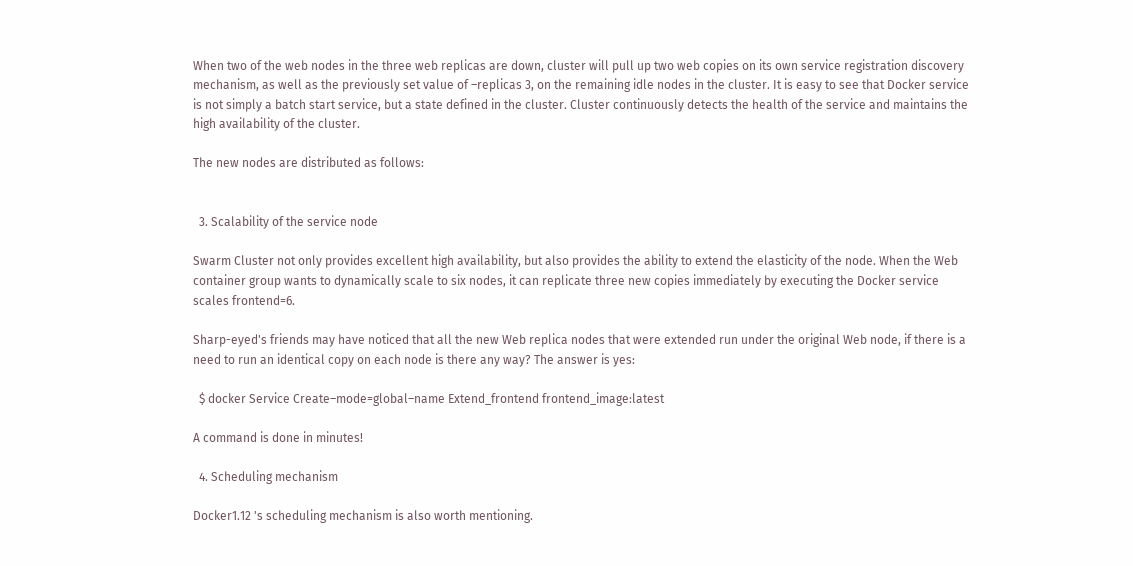When two of the web nodes in the three web replicas are down, cluster will pull up two web copies on its own service registration discovery mechanism, as well as the previously set value of –replicas 3, on the remaining idle nodes in the cluster. It is easy to see that Docker service is not simply a batch start service, but a state defined in the cluster. Cluster continuously detects the health of the service and maintains the high availability of the cluster.

The new nodes are distributed as follows:


  3. Scalability of the service node

Swarm Cluster not only provides excellent high availability, but also provides the ability to extend the elasticity of the node. When the Web container group wants to dynamically scale to six nodes, it can replicate three new copies immediately by executing the Docker service scales frontend=6.

Sharp-eyed's friends may have noticed that all the new Web replica nodes that were extended run under the original Web node, if there is a need to run an identical copy on each node is there any way? The answer is yes:

  $ docker Service Create–mode=global–name Extend_frontend frontend_image:latest

A command is done in minutes!

  4. Scheduling mechanism

Docker1.12 's scheduling mechanism is also worth mentioning.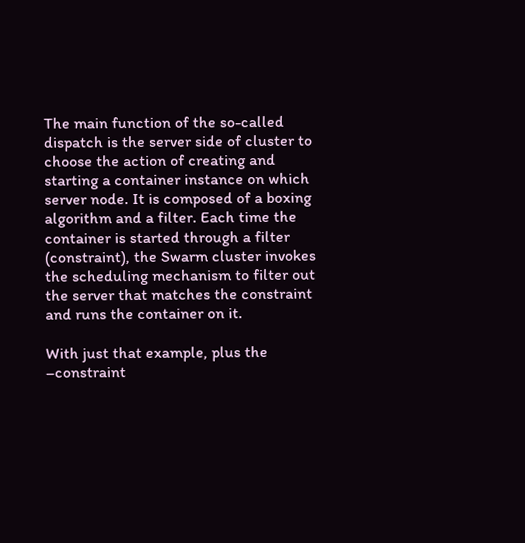The main function of the so-called dispatch is the server side of cluster to choose the action of creating and starting a container instance on which server node. It is composed of a boxing algorithm and a filter. Each time the container is started through a filter (constraint), the Swarm cluster invokes the scheduling mechanism to filter out the server that matches the constraint and runs the container on it.

With just that example, plus the –constraint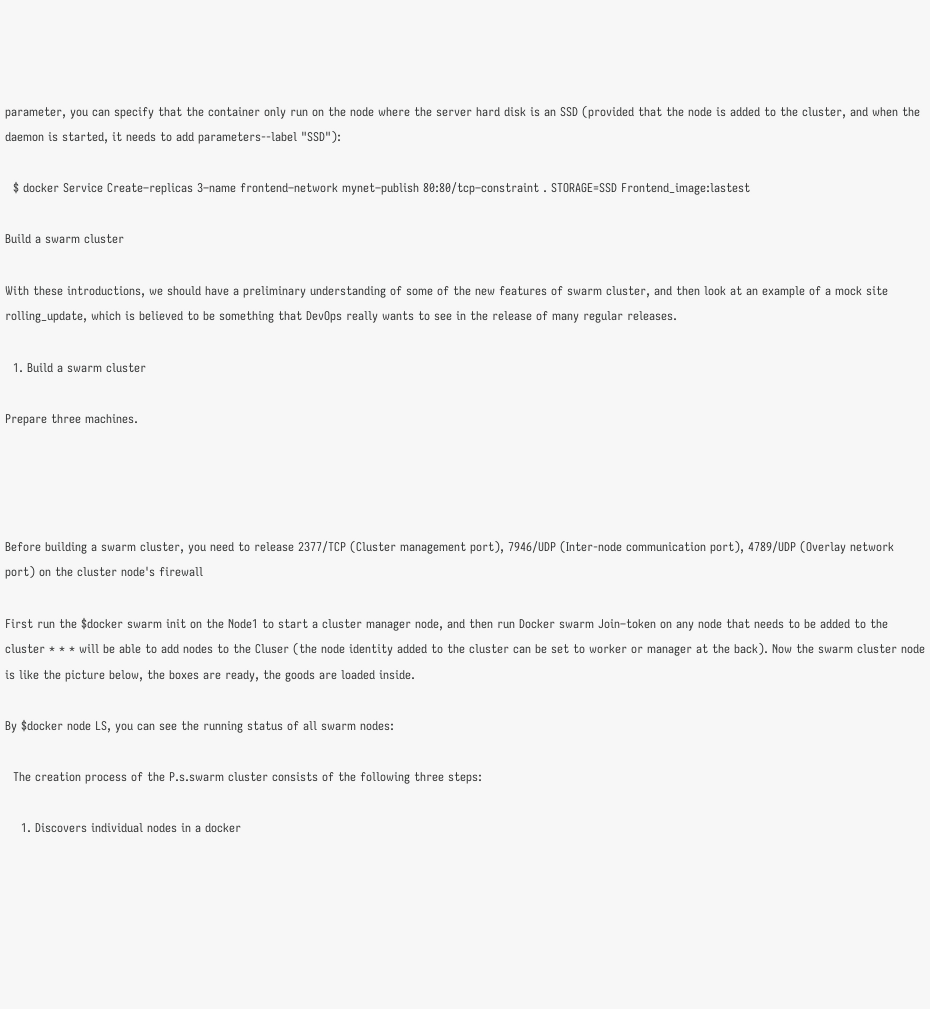parameter, you can specify that the container only run on the node where the server hard disk is an SSD (provided that the node is added to the cluster, and when the daemon is started, it needs to add parameters--label "SSD"):

  $ docker Service Create–replicas 3–name frontend–network mynet–publish 80:80/tcp–constraint . STORAGE=SSD Frontend_image:lastest

Build a swarm cluster

With these introductions, we should have a preliminary understanding of some of the new features of swarm cluster, and then look at an example of a mock site rolling_update, which is believed to be something that DevOps really wants to see in the release of many regular releases.

  1. Build a swarm cluster

Prepare three machines.




Before building a swarm cluster, you need to release 2377/TCP (Cluster management port), 7946/UDP (Inter-node communication port), 4789/UDP (Overlay network port) on the cluster node's firewall

First run the $docker swarm init on the Node1 to start a cluster manager node, and then run Docker swarm Join–token on any node that needs to be added to the cluster * * * will be able to add nodes to the Cluser (the node identity added to the cluster can be set to worker or manager at the back). Now the swarm cluster node is like the picture below, the boxes are ready, the goods are loaded inside.

By $docker node LS, you can see the running status of all swarm nodes:

  The creation process of the P.s.swarm cluster consists of the following three steps:

    1. Discovers individual nodes in a docker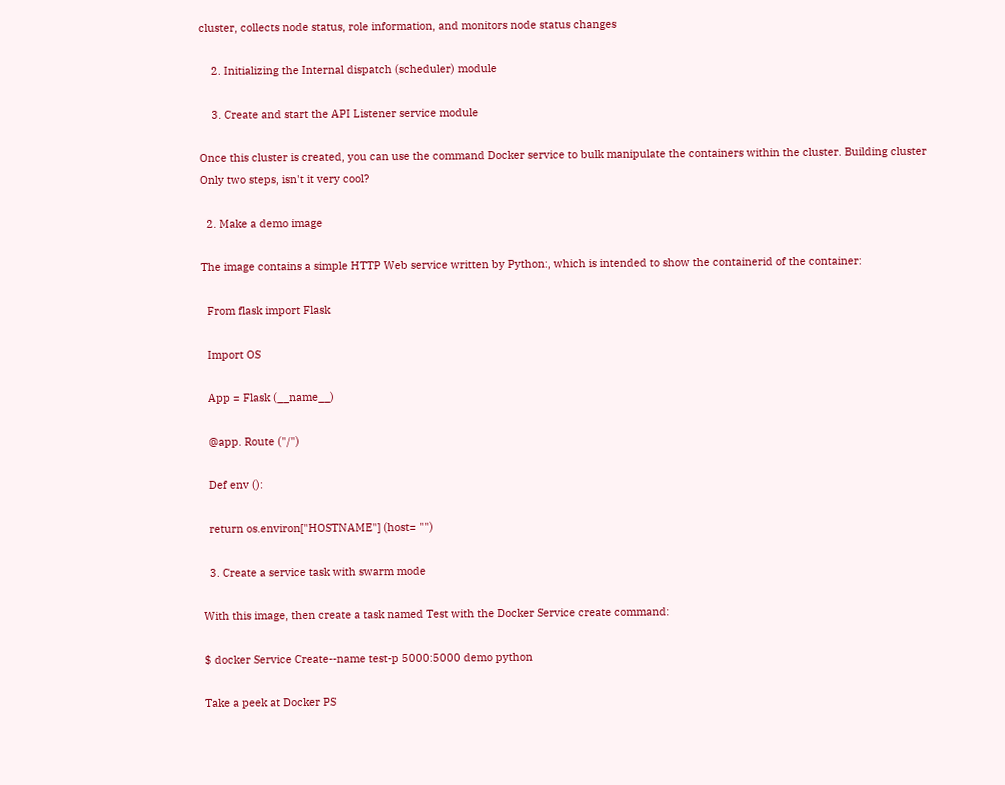cluster, collects node status, role information, and monitors node status changes

    2. Initializing the Internal dispatch (scheduler) module

    3. Create and start the API Listener service module

Once this cluster is created, you can use the command Docker service to bulk manipulate the containers within the cluster. Building cluster Only two steps, isn't it very cool?

  2. Make a demo image

The image contains a simple HTTP Web service written by Python:, which is intended to show the containerid of the container:

  From flask import Flask

  Import OS

  App = Flask (__name__)

  @app. Route ("/")

  Def env ():

  return os.environ["HOSTNAME"] (host= "")

  3. Create a service task with swarm mode

With this image, then create a task named Test with the Docker Service create command:

$ docker Service Create--name test-p 5000:5000 demo python

Take a peek at Docker PS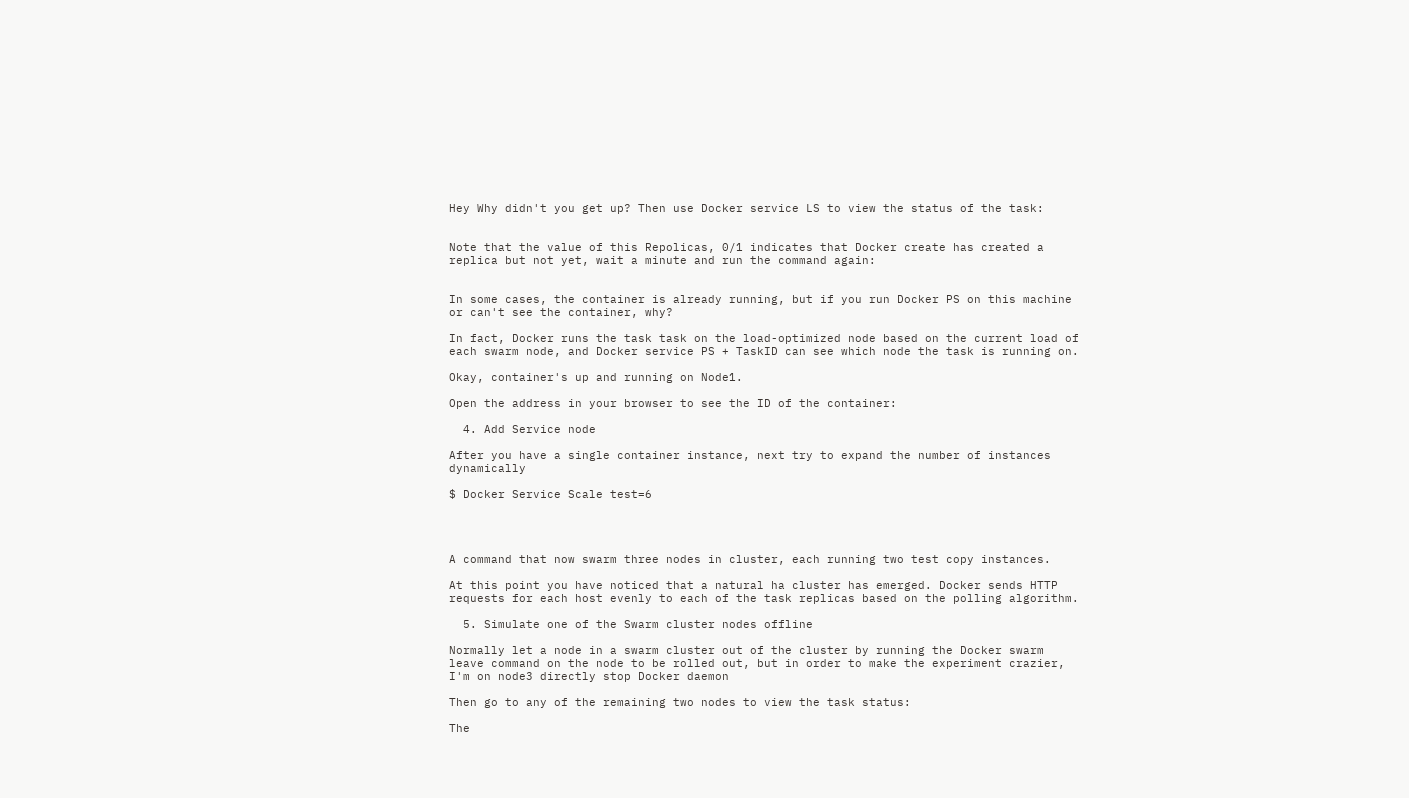Hey Why didn't you get up? Then use Docker service LS to view the status of the task:


Note that the value of this Repolicas, 0/1 indicates that Docker create has created a replica but not yet, wait a minute and run the command again:


In some cases, the container is already running, but if you run Docker PS on this machine or can't see the container, why?

In fact, Docker runs the task task on the load-optimized node based on the current load of each swarm node, and Docker service PS + TaskID can see which node the task is running on.

Okay, container's up and running on Node1.

Open the address in your browser to see the ID of the container:

  4. Add Service node

After you have a single container instance, next try to expand the number of instances dynamically

$ Docker Service Scale test=6




A command that now swarm three nodes in cluster, each running two test copy instances.

At this point you have noticed that a natural ha cluster has emerged. Docker sends HTTP requests for each host evenly to each of the task replicas based on the polling algorithm.

  5. Simulate one of the Swarm cluster nodes offline

Normally let a node in a swarm cluster out of the cluster by running the Docker swarm leave command on the node to be rolled out, but in order to make the experiment crazier, I'm on node3 directly stop Docker daemon

Then go to any of the remaining two nodes to view the task status:

The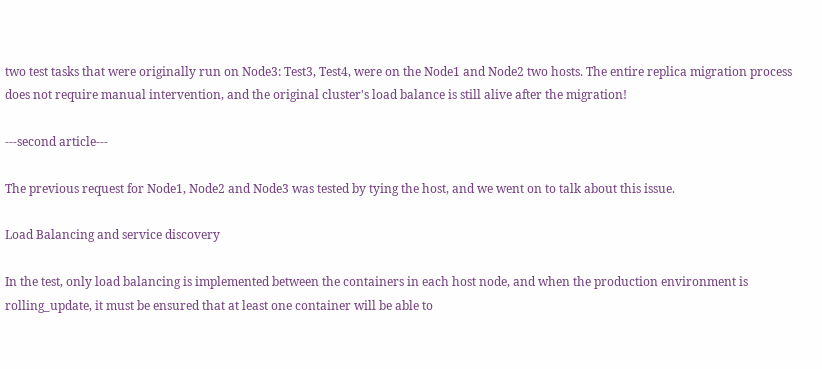two test tasks that were originally run on Node3: Test3, Test4, were on the Node1 and Node2 two hosts. The entire replica migration process does not require manual intervention, and the original cluster's load balance is still alive after the migration!

---second article---

The previous request for Node1, Node2 and Node3 was tested by tying the host, and we went on to talk about this issue.

Load Balancing and service discovery

In the test, only load balancing is implemented between the containers in each host node, and when the production environment is rolling_update, it must be ensured that at least one container will be able to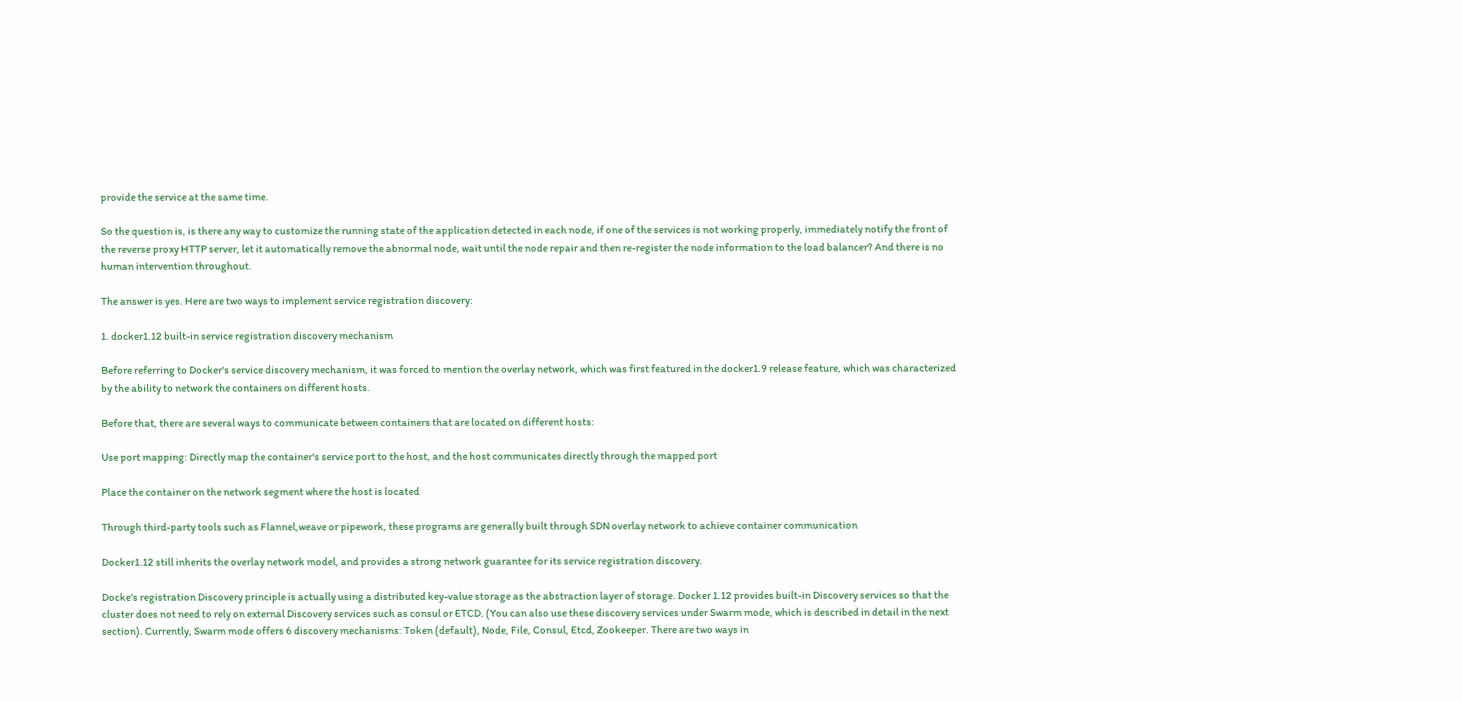provide the service at the same time.

So the question is, is there any way to customize the running state of the application detected in each node, if one of the services is not working properly, immediately notify the front of the reverse proxy HTTP server, let it automatically remove the abnormal node, wait until the node repair and then re-register the node information to the load balancer? And there is no human intervention throughout.

The answer is yes. Here are two ways to implement service registration discovery:

1. docker1.12 built-in service registration discovery mechanism

Before referring to Docker's service discovery mechanism, it was forced to mention the overlay network, which was first featured in the docker1.9 release feature, which was characterized by the ability to network the containers on different hosts.

Before that, there are several ways to communicate between containers that are located on different hosts:

Use port mapping: Directly map the container's service port to the host, and the host communicates directly through the mapped port

Place the container on the network segment where the host is located

Through third-party tools such as Flannel,weave or pipework, these programs are generally built through SDN overlay network to achieve container communication

Docker1.12 still inherits the overlay network model, and provides a strong network guarantee for its service registration discovery.

Docke's registration Discovery principle is actually using a distributed key-value storage as the abstraction layer of storage. Docker 1.12 provides built-in Discovery services so that the cluster does not need to rely on external Discovery services such as consul or ETCD. (You can also use these discovery services under Swarm mode, which is described in detail in the next section). Currently, Swarm mode offers 6 discovery mechanisms: Token (default), Node, File, Consul, Etcd, Zookeeper. There are two ways in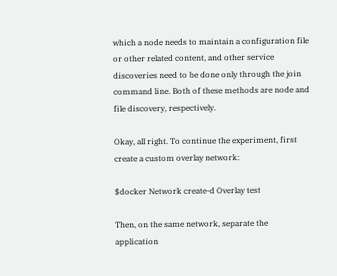which a node needs to maintain a configuration file or other related content, and other service discoveries need to be done only through the join command line. Both of these methods are node and file discovery, respectively.

Okay, all right. To continue the experiment, first create a custom overlay network:

$docker Network create-d Overlay test

Then, on the same network, separate the application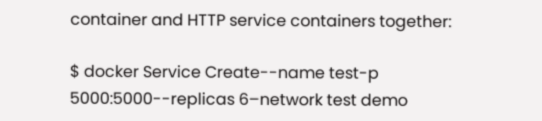container and HTTP service containers together:

$ docker Service Create--name test-p 5000:5000--replicas 6–network test demo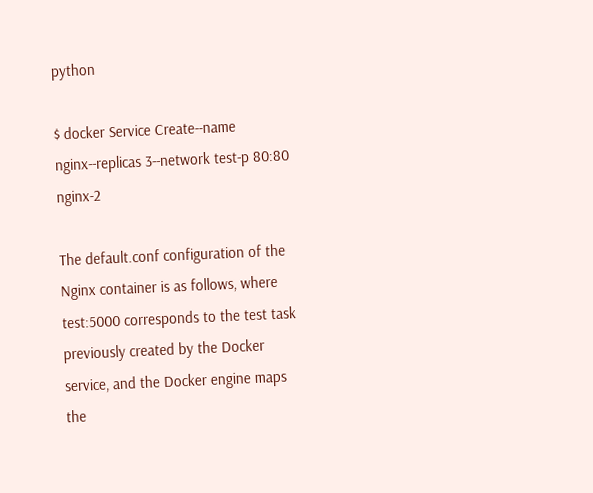python

$ docker Service Create--name nginx--replicas 3--network test-p 80:80 nginx-2

The default.conf configuration of the Nginx container is as follows, where test:5000 corresponds to the test task previously created by the Docker service, and the Docker engine maps the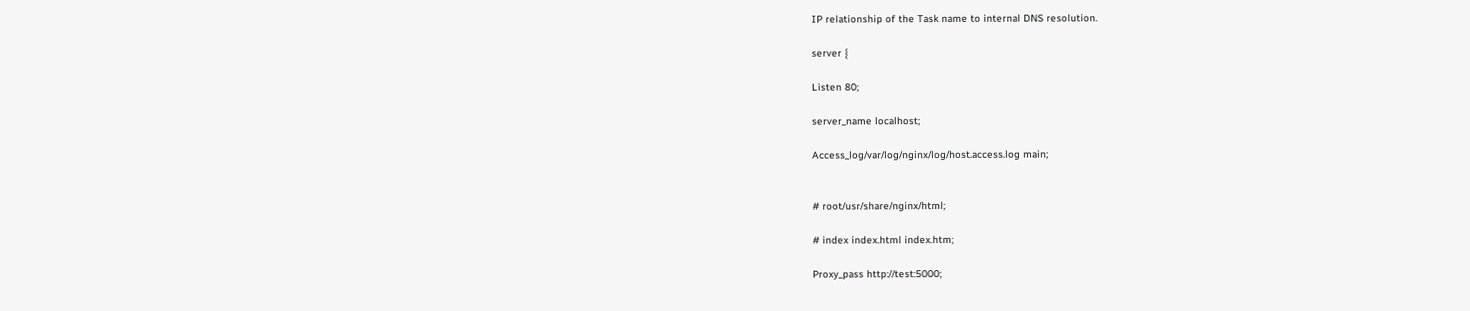IP relationship of the Task name to internal DNS resolution.

server {

Listen 80;

server_name localhost;

Access_log/var/log/nginx/log/host.access.log main;


# root/usr/share/nginx/html;

# index index.html index.htm;

Proxy_pass http://test:5000;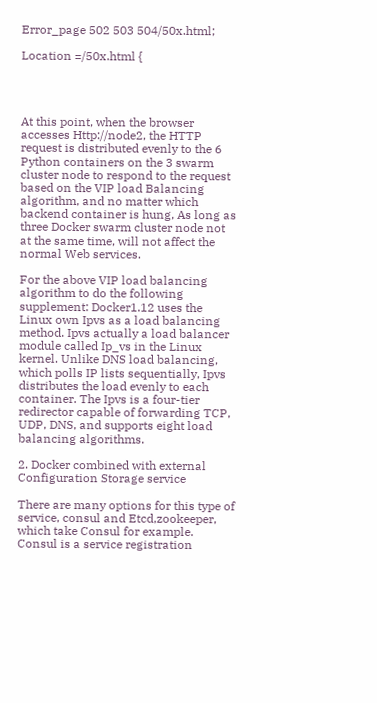Error_page 502 503 504/50x.html;

Location =/50x.html {




At this point, when the browser accesses Http://node2, the HTTP request is distributed evenly to the 6 Python containers on the 3 swarm cluster node to respond to the request based on the VIP load Balancing algorithm, and no matter which backend container is hung, As long as three Docker swarm cluster node not at the same time, will not affect the normal Web services.

For the above VIP load balancing algorithm to do the following supplement: Docker1.12 uses the Linux own Ipvs as a load balancing method. Ipvs actually a load balancer module called Ip_vs in the Linux kernel. Unlike DNS load balancing, which polls IP lists sequentially, Ipvs distributes the load evenly to each container. The Ipvs is a four-tier redirector capable of forwarding TCP, UDP, DNS, and supports eight load balancing algorithms.

2. Docker combined with external Configuration Storage service

There are many options for this type of service, consul and Etcd,zookeeper, which take Consul for example. Consul is a service registration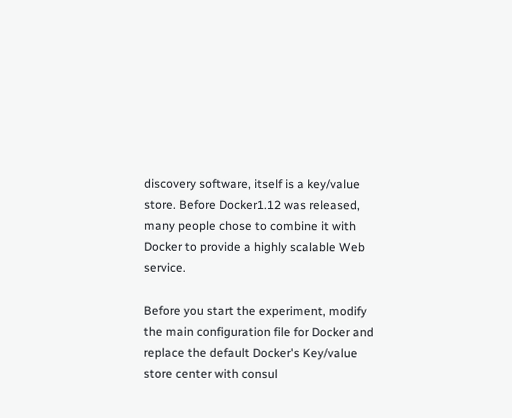discovery software, itself is a key/value store. Before Docker1.12 was released, many people chose to combine it with Docker to provide a highly scalable Web service.

Before you start the experiment, modify the main configuration file for Docker and replace the default Docker's Key/value store center with consul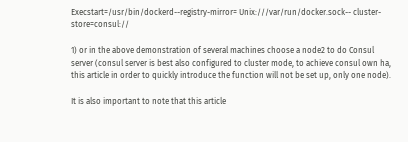Execstart=/usr/bin/dockerd--registry-mirror= Unix:///var/run/docker.sock-- cluster-store=consul://

1) or in the above demonstration of several machines choose a node2 to do Consul server (consul server is best also configured to cluster mode, to achieve consul own ha, this article in order to quickly introduce the function will not be set up, only one node).

It is also important to note that this article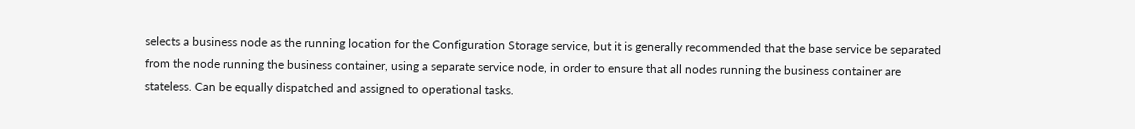selects a business node as the running location for the Configuration Storage service, but it is generally recommended that the base service be separated from the node running the business container, using a separate service node, in order to ensure that all nodes running the business container are stateless. Can be equally dispatched and assigned to operational tasks.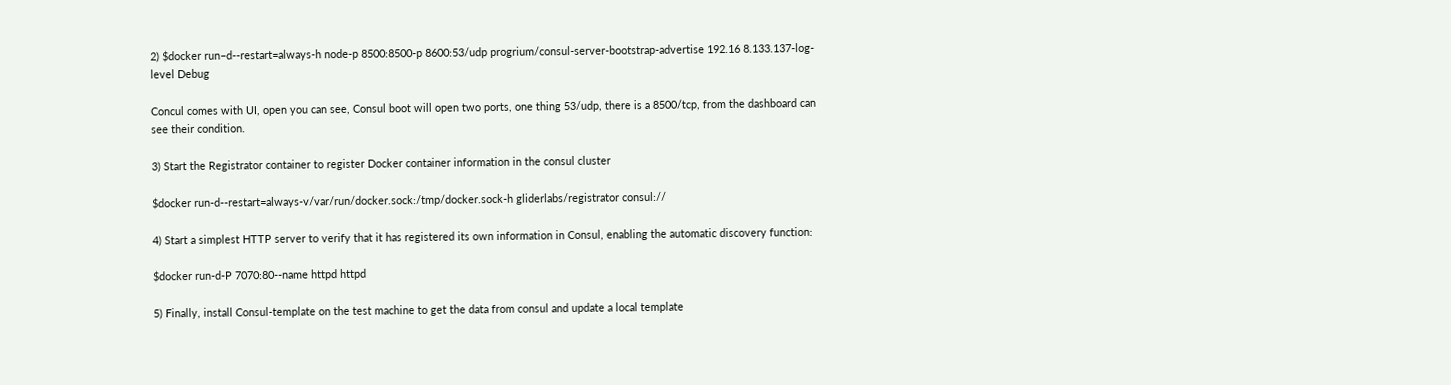2) $docker run–d--restart=always-h node-p 8500:8500-p 8600:53/udp progrium/consul-server-bootstrap-advertise 192.16 8.133.137-log-level Debug

Concul comes with UI, open you can see, Consul boot will open two ports, one thing 53/udp, there is a 8500/tcp, from the dashboard can see their condition.

3) Start the Registrator container to register Docker container information in the consul cluster

$docker run-d--restart=always-v/var/run/docker.sock:/tmp/docker.sock-h gliderlabs/registrator consul://

4) Start a simplest HTTP server to verify that it has registered its own information in Consul, enabling the automatic discovery function:

$docker run-d-P 7070:80--name httpd httpd

5) Finally, install Consul-template on the test machine to get the data from consul and update a local template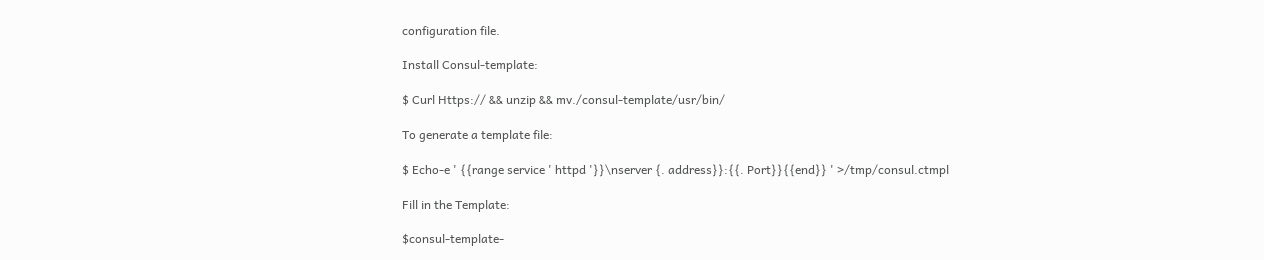configuration file.

Install Consul-template:

$ Curl Https:// && unzip && mv./consul-template/usr/bin/

To generate a template file:

$ Echo-e ' {{range service ' httpd '}}\nserver {. address}}:{{. Port}}{{end}} ' >/tmp/consul.ctmpl

Fill in the Template:

$consul-template-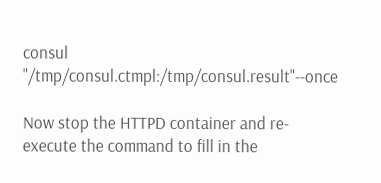consul "/tmp/consul.ctmpl:/tmp/consul.result"--once

Now stop the HTTPD container and re-execute the command to fill in the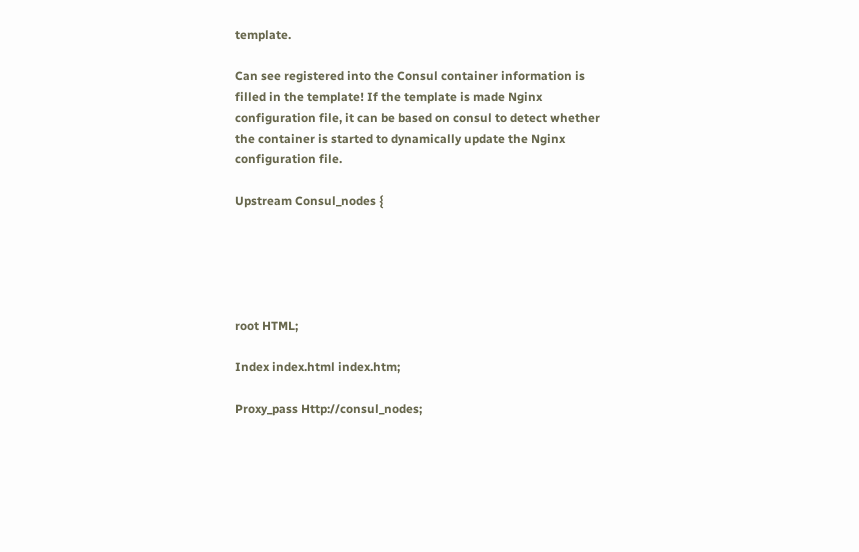template.

Can see registered into the Consul container information is filled in the template! If the template is made Nginx configuration file, it can be based on consul to detect whether the container is started to dynamically update the Nginx configuration file.

Upstream Consul_nodes {





root HTML;

Index index.html index.htm;

Proxy_pass Http://consul_nodes;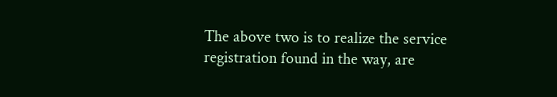The above two is to realize the service registration found in the way, are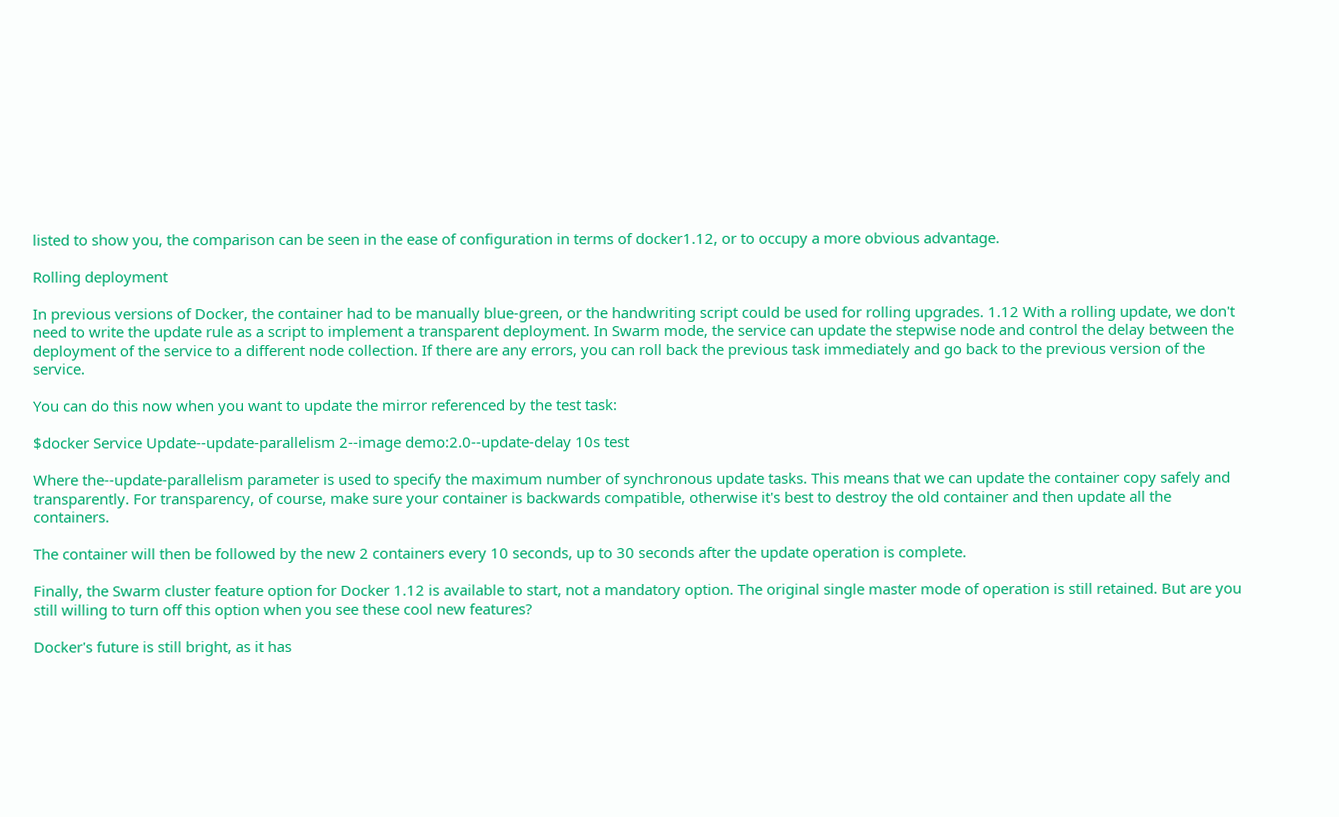listed to show you, the comparison can be seen in the ease of configuration in terms of docker1.12, or to occupy a more obvious advantage.

Rolling deployment

In previous versions of Docker, the container had to be manually blue-green, or the handwriting script could be used for rolling upgrades. 1.12 With a rolling update, we don't need to write the update rule as a script to implement a transparent deployment. In Swarm mode, the service can update the stepwise node and control the delay between the deployment of the service to a different node collection. If there are any errors, you can roll back the previous task immediately and go back to the previous version of the service.

You can do this now when you want to update the mirror referenced by the test task:

$docker Service Update--update-parallelism 2--image demo:2.0--update-delay 10s test

Where the--update-parallelism parameter is used to specify the maximum number of synchronous update tasks. This means that we can update the container copy safely and transparently. For transparency, of course, make sure your container is backwards compatible, otherwise it's best to destroy the old container and then update all the containers.

The container will then be followed by the new 2 containers every 10 seconds, up to 30 seconds after the update operation is complete.

Finally, the Swarm cluster feature option for Docker 1.12 is available to start, not a mandatory option. The original single master mode of operation is still retained. But are you still willing to turn off this option when you see these cool new features?

Docker's future is still bright, as it has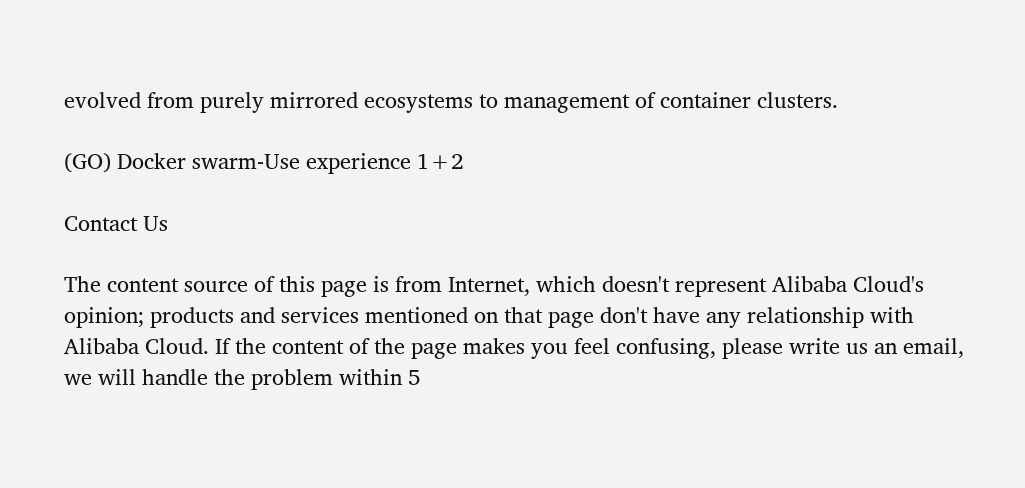evolved from purely mirrored ecosystems to management of container clusters.

(GO) Docker swarm-Use experience 1+2

Contact Us

The content source of this page is from Internet, which doesn't represent Alibaba Cloud's opinion; products and services mentioned on that page don't have any relationship with Alibaba Cloud. If the content of the page makes you feel confusing, please write us an email, we will handle the problem within 5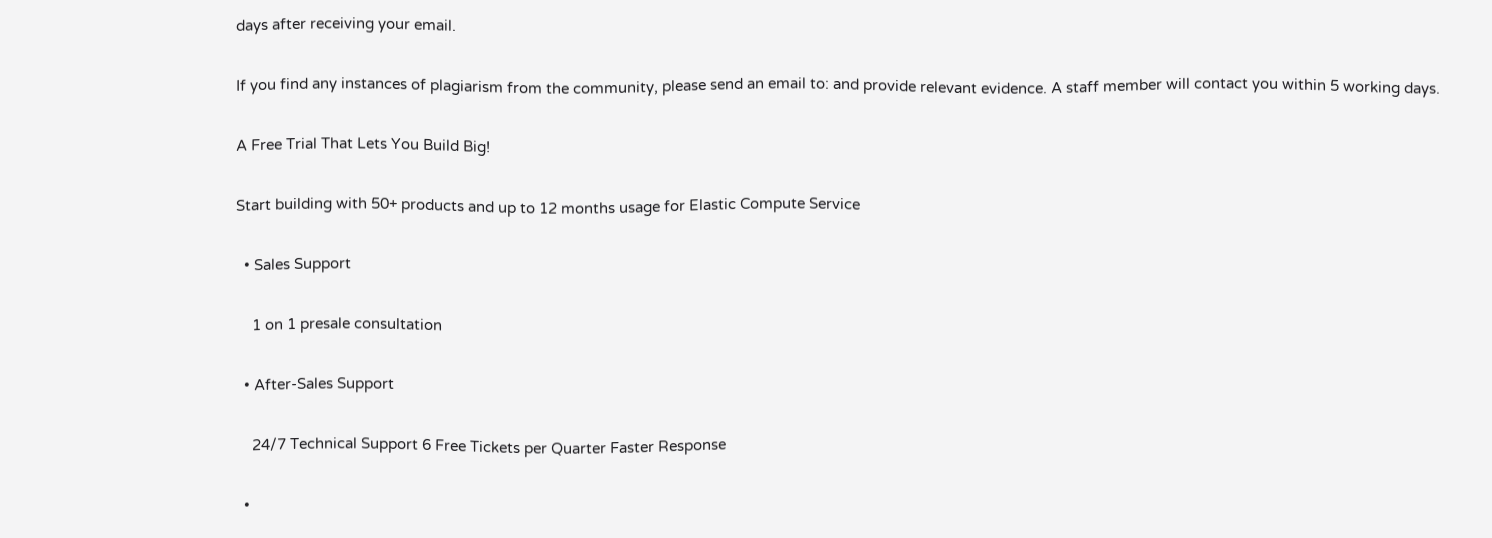days after receiving your email.

If you find any instances of plagiarism from the community, please send an email to: and provide relevant evidence. A staff member will contact you within 5 working days.

A Free Trial That Lets You Build Big!

Start building with 50+ products and up to 12 months usage for Elastic Compute Service

  • Sales Support

    1 on 1 presale consultation

  • After-Sales Support

    24/7 Technical Support 6 Free Tickets per Quarter Faster Response

  •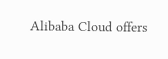Alibaba Cloud offers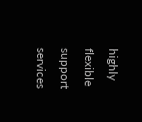highly flexible support services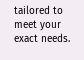tailored to meet your exact needs.